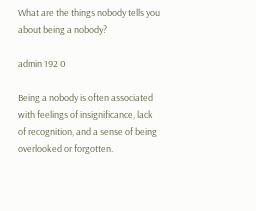What are the things nobody tells you about being a nobody?

admin 192 0

Being a nobody is often associated with feelings of insignificance, lack of recognition, and a sense of being overlooked or forgotten.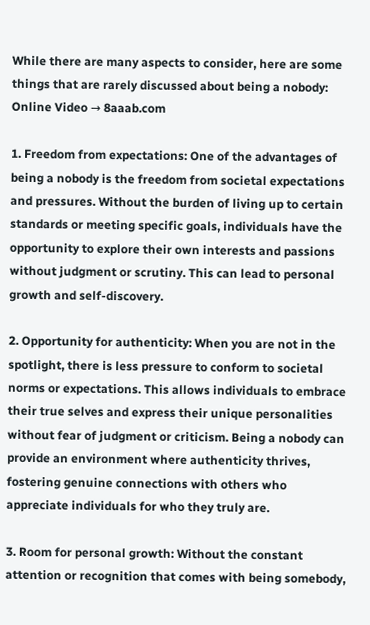While there are many aspects to consider, here are some things that are rarely discussed about being a nobody: Online Video → 8aaab.com

1. Freedom from expectations: One of the advantages of being a nobody is the freedom from societal expectations and pressures. Without the burden of living up to certain standards or meeting specific goals, individuals have the opportunity to explore their own interests and passions without judgment or scrutiny. This can lead to personal growth and self-discovery.

2. Opportunity for authenticity: When you are not in the spotlight, there is less pressure to conform to societal norms or expectations. This allows individuals to embrace their true selves and express their unique personalities without fear of judgment or criticism. Being a nobody can provide an environment where authenticity thrives, fostering genuine connections with others who appreciate individuals for who they truly are.

3. Room for personal growth: Without the constant attention or recognition that comes with being somebody,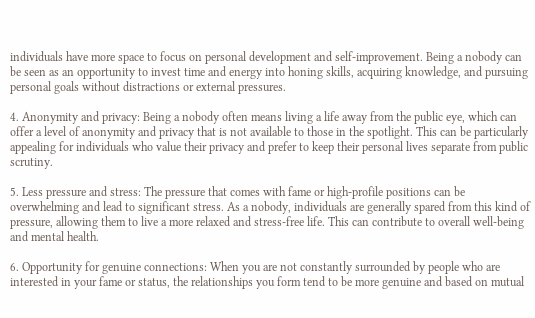individuals have more space to focus on personal development and self-improvement. Being a nobody can be seen as an opportunity to invest time and energy into honing skills, acquiring knowledge, and pursuing personal goals without distractions or external pressures.

4. Anonymity and privacy: Being a nobody often means living a life away from the public eye, which can offer a level of anonymity and privacy that is not available to those in the spotlight. This can be particularly appealing for individuals who value their privacy and prefer to keep their personal lives separate from public scrutiny.

5. Less pressure and stress: The pressure that comes with fame or high-profile positions can be overwhelming and lead to significant stress. As a nobody, individuals are generally spared from this kind of pressure, allowing them to live a more relaxed and stress-free life. This can contribute to overall well-being and mental health.

6. Opportunity for genuine connections: When you are not constantly surrounded by people who are interested in your fame or status, the relationships you form tend to be more genuine and based on mutual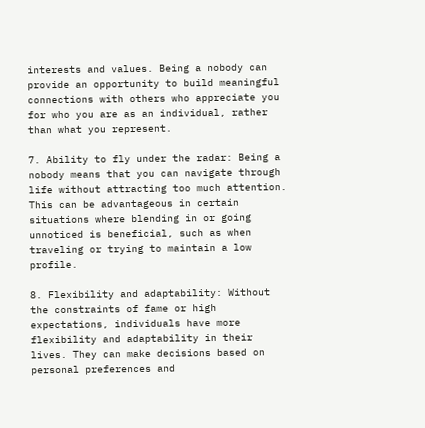interests and values. Being a nobody can provide an opportunity to build meaningful connections with others who appreciate you for who you are as an individual, rather than what you represent.

7. Ability to fly under the radar: Being a nobody means that you can navigate through life without attracting too much attention. This can be advantageous in certain situations where blending in or going unnoticed is beneficial, such as when traveling or trying to maintain a low profile.

8. Flexibility and adaptability: Without the constraints of fame or high expectations, individuals have more flexibility and adaptability in their lives. They can make decisions based on personal preferences and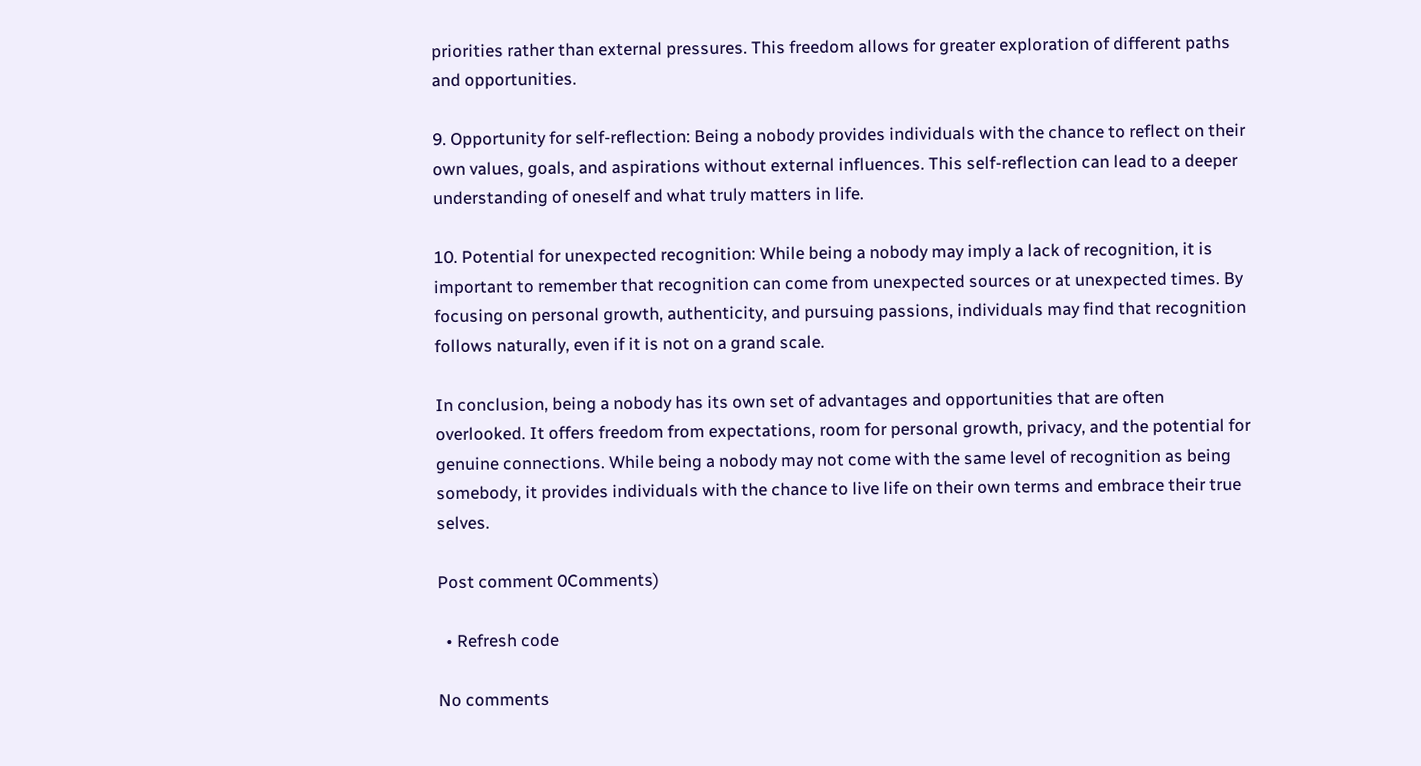priorities rather than external pressures. This freedom allows for greater exploration of different paths and opportunities.

9. Opportunity for self-reflection: Being a nobody provides individuals with the chance to reflect on their own values, goals, and aspirations without external influences. This self-reflection can lead to a deeper understanding of oneself and what truly matters in life.

10. Potential for unexpected recognition: While being a nobody may imply a lack of recognition, it is important to remember that recognition can come from unexpected sources or at unexpected times. By focusing on personal growth, authenticity, and pursuing passions, individuals may find that recognition follows naturally, even if it is not on a grand scale.

In conclusion, being a nobody has its own set of advantages and opportunities that are often overlooked. It offers freedom from expectations, room for personal growth, privacy, and the potential for genuine connections. While being a nobody may not come with the same level of recognition as being somebody, it provides individuals with the chance to live life on their own terms and embrace their true selves.

Post comment 0Comments)

  • Refresh code

No comments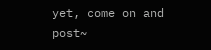yet, come on and post~